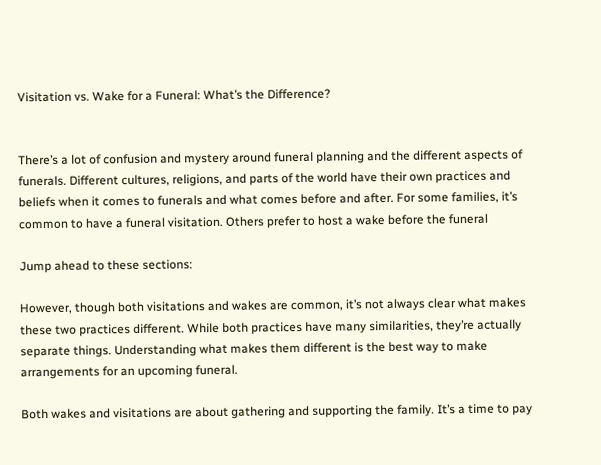Visitation vs. Wake for a Funeral: What’s the Difference?


There’s a lot of confusion and mystery around funeral planning and the different aspects of funerals. Different cultures, religions, and parts of the world have their own practices and beliefs when it comes to funerals and what comes before and after. For some families, it’s common to have a funeral visitation. Others prefer to host a wake before the funeral

Jump ahead to these sections:

However, though both visitations and wakes are common, it’s not always clear what makes these two practices different. While both practices have many similarities, they’re actually separate things. Understanding what makes them different is the best way to make arrangements for an upcoming funeral.

Both wakes and visitations are about gathering and supporting the family. It’s a time to pay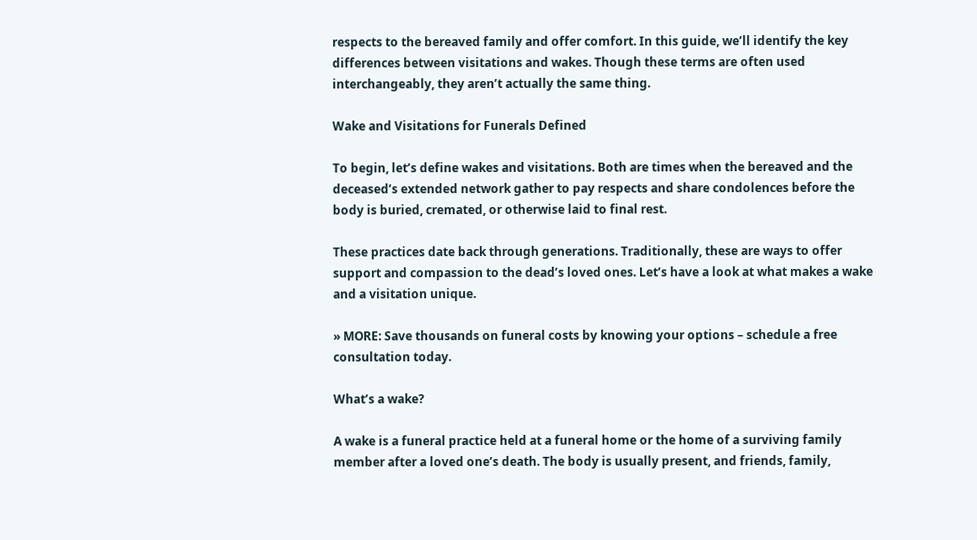respects to the bereaved family and offer comfort. In this guide, we’ll identify the key differences between visitations and wakes. Though these terms are often used interchangeably, they aren’t actually the same thing.

Wake and Visitations for Funerals Defined

To begin, let’s define wakes and visitations. Both are times when the bereaved and the deceased’s extended network gather to pay respects and share condolences before the body is buried, cremated, or otherwise laid to final rest.

These practices date back through generations. Traditionally, these are ways to offer support and compassion to the dead’s loved ones. Let’s have a look at what makes a wake and a visitation unique.

» MORE: Save thousands on funeral costs by knowing your options – schedule a free consultation today.

What’s a wake?

A wake is a funeral practice held at a funeral home or the home of a surviving family member after a loved one’s death. The body is usually present, and friends, family,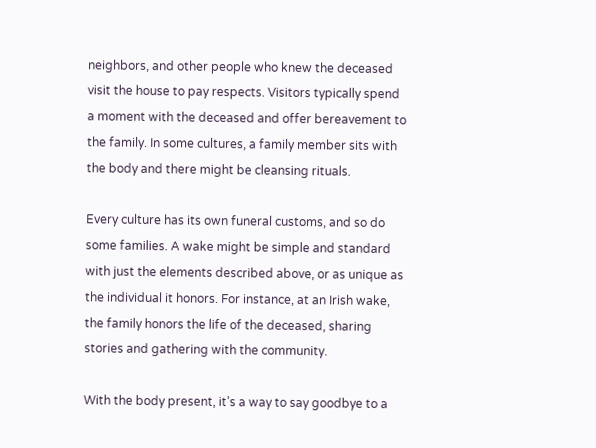neighbors, and other people who knew the deceased visit the house to pay respects. Visitors typically spend a moment with the deceased and offer bereavement to the family. In some cultures, a family member sits with the body and there might be cleansing rituals.

Every culture has its own funeral customs, and so do some families. A wake might be simple and standard with just the elements described above, or as unique as the individual it honors. For instance, at an Irish wake, the family honors the life of the deceased, sharing stories and gathering with the community.

With the body present, it’s a way to say goodbye to a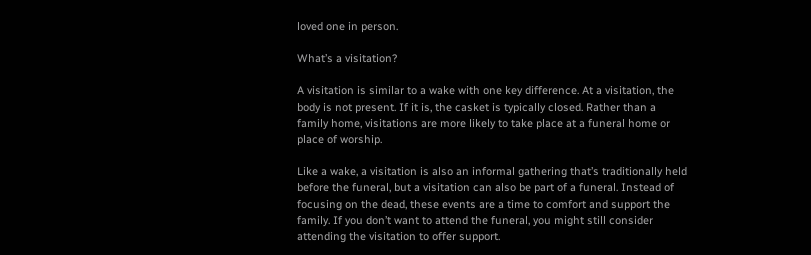loved one in person.

What’s a visitation?

A visitation is similar to a wake with one key difference. At a visitation, the body is not present. If it is, the casket is typically closed. Rather than a family home, visitations are more likely to take place at a funeral home or place of worship.

Like a wake, a visitation is also an informal gathering that’s traditionally held before the funeral, but a visitation can also be part of a funeral. Instead of focusing on the dead, these events are a time to comfort and support the family. If you don’t want to attend the funeral, you might still consider attending the visitation to offer support.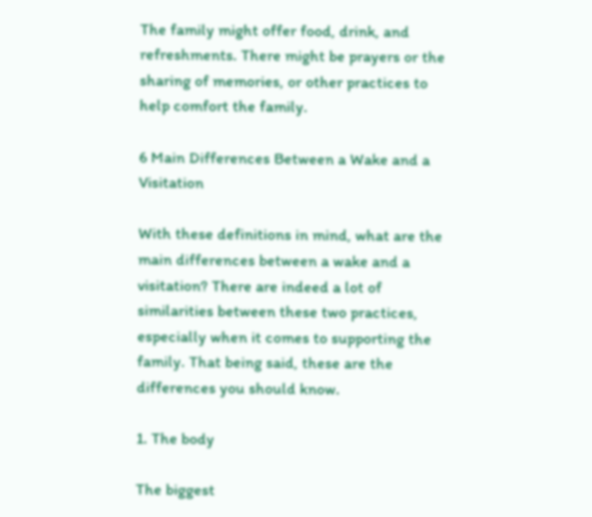The family might offer food, drink, and refreshments. There might be prayers or the sharing of memories, or other practices to help comfort the family.

6 Main Differences Between a Wake and a Visitation

With these definitions in mind, what are the main differences between a wake and a visitation? There are indeed a lot of similarities between these two practices, especially when it comes to supporting the family. That being said, these are the differences you should know.

1. The body

The biggest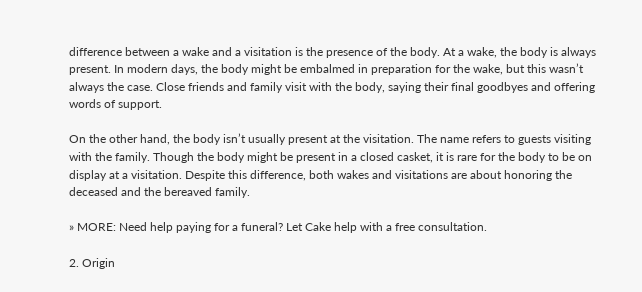difference between a wake and a visitation is the presence of the body. At a wake, the body is always present. In modern days, the body might be embalmed in preparation for the wake, but this wasn’t always the case. Close friends and family visit with the body, saying their final goodbyes and offering words of support.

On the other hand, the body isn’t usually present at the visitation. The name refers to guests visiting with the family. Though the body might be present in a closed casket, it is rare for the body to be on display at a visitation. Despite this difference, both wakes and visitations are about honoring the deceased and the bereaved family.

» MORE: Need help paying for a funeral? Let Cake help with a free consultation.

2. Origin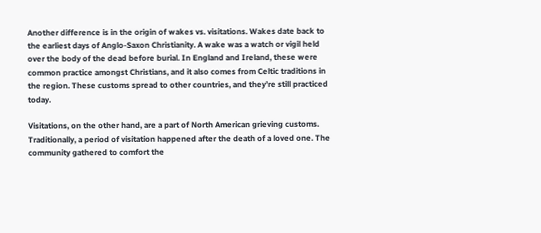Another difference is in the origin of wakes vs. visitations. Wakes date back to the earliest days of Anglo-Saxon Christianity. A wake was a watch or vigil held over the body of the dead before burial. In England and Ireland, these were common practice amongst Christians, and it also comes from Celtic traditions in the region. These customs spread to other countries, and they’re still practiced today.

Visitations, on the other hand, are a part of North American grieving customs. Traditionally, a period of visitation happened after the death of a loved one. The community gathered to comfort the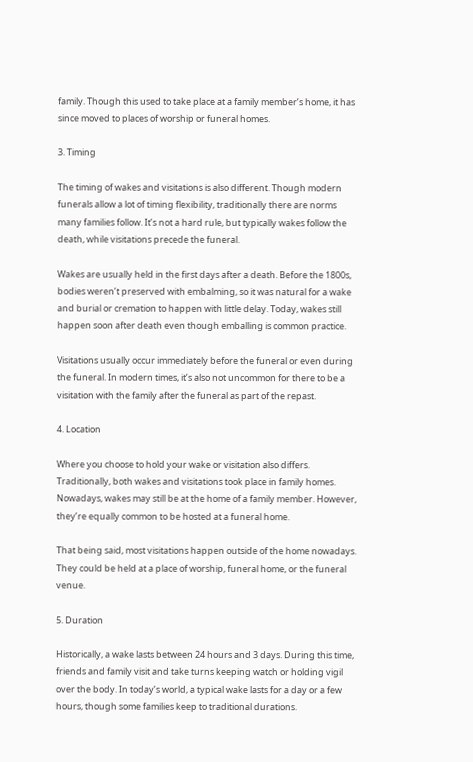family. Though this used to take place at a family member’s home, it has since moved to places of worship or funeral homes.

3. Timing

The timing of wakes and visitations is also different. Though modern funerals allow a lot of timing flexibility, traditionally there are norms many families follow. It’s not a hard rule, but typically wakes follow the death, while visitations precede the funeral.

Wakes are usually held in the first days after a death. Before the 1800s, bodies weren’t preserved with embalming, so it was natural for a wake and burial or cremation to happen with little delay. Today, wakes still happen soon after death even though emballing is common practice.

Visitations usually occur immediately before the funeral or even during the funeral. In modern times, it’s also not uncommon for there to be a visitation with the family after the funeral as part of the repast.

4. Location

Where you choose to hold your wake or visitation also differs. Traditionally, both wakes and visitations took place in family homes. Nowadays, wakes may still be at the home of a family member. However, they’re equally common to be hosted at a funeral home.

That being said, most visitations happen outside of the home nowadays. They could be held at a place of worship, funeral home, or the funeral venue.

5. Duration

Historically, a wake lasts between 24 hours and 3 days. During this time, friends and family visit and take turns keeping watch or holding vigil over the body. In today’s world, a typical wake lasts for a day or a few hours, though some families keep to traditional durations.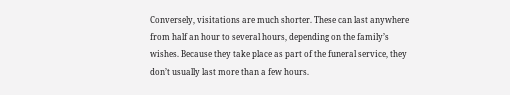Conversely, visitations are much shorter. These can last anywhere from half an hour to several hours, depending on the family’s wishes. Because they take place as part of the funeral service, they don’t usually last more than a few hours.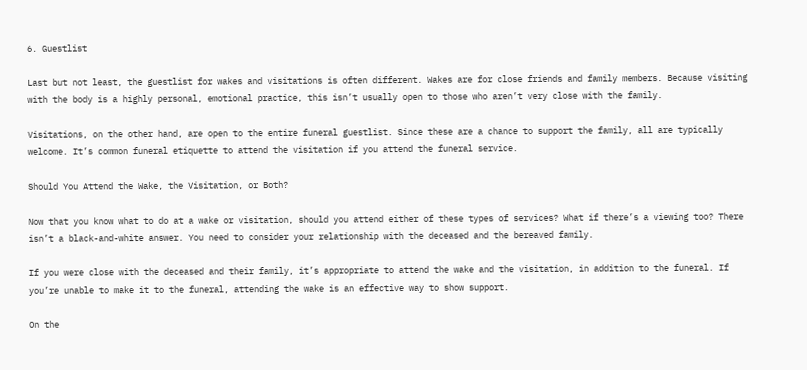6. Guestlist

Last but not least, the guestlist for wakes and visitations is often different. Wakes are for close friends and family members. Because visiting with the body is a highly personal, emotional practice, this isn’t usually open to those who aren’t very close with the family.

Visitations, on the other hand, are open to the entire funeral guestlist. Since these are a chance to support the family, all are typically welcome. It’s common funeral etiquette to attend the visitation if you attend the funeral service.

Should You Attend the Wake, the Visitation, or Both?

Now that you know what to do at a wake or visitation, should you attend either of these types of services? What if there’s a viewing too? There isn’t a black-and-white answer. You need to consider your relationship with the deceased and the bereaved family.

If you were close with the deceased and their family, it’s appropriate to attend the wake and the visitation, in addition to the funeral. If you’re unable to make it to the funeral, attending the wake is an effective way to show support.

On the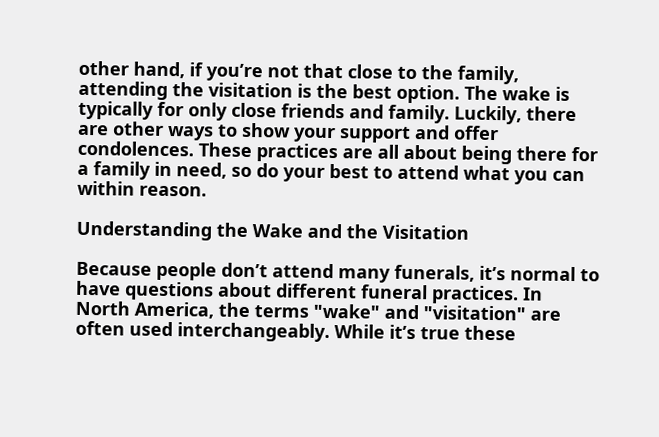other hand, if you’re not that close to the family, attending the visitation is the best option. The wake is typically for only close friends and family. Luckily, there are other ways to show your support and offer condolences. These practices are all about being there for a family in need, so do your best to attend what you can within reason.

Understanding the Wake and the Visitation

Because people don’t attend many funerals, it’s normal to have questions about different funeral practices. In North America, the terms "wake" and "visitation" are often used interchangeably. While it’s true these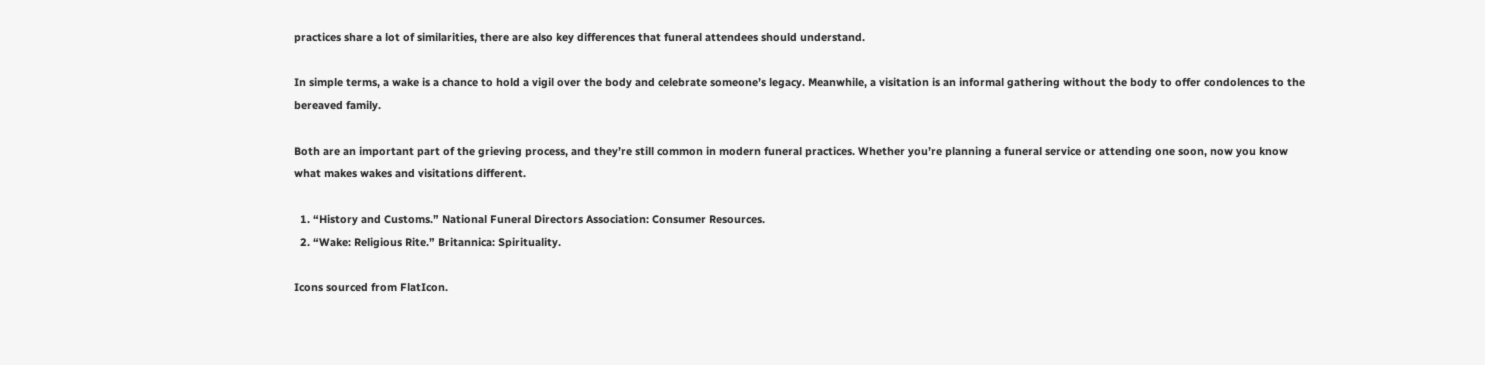practices share a lot of similarities, there are also key differences that funeral attendees should understand.

In simple terms, a wake is a chance to hold a vigil over the body and celebrate someone’s legacy. Meanwhile, a visitation is an informal gathering without the body to offer condolences to the bereaved family.

Both are an important part of the grieving process, and they’re still common in modern funeral practices. Whether you’re planning a funeral service or attending one soon, now you know what makes wakes and visitations different.

  1. “History and Customs.” National Funeral Directors Association: Consumer Resources.
  2. “Wake: Religious Rite.” Britannica: Spirituality.

Icons sourced from FlatIcon.